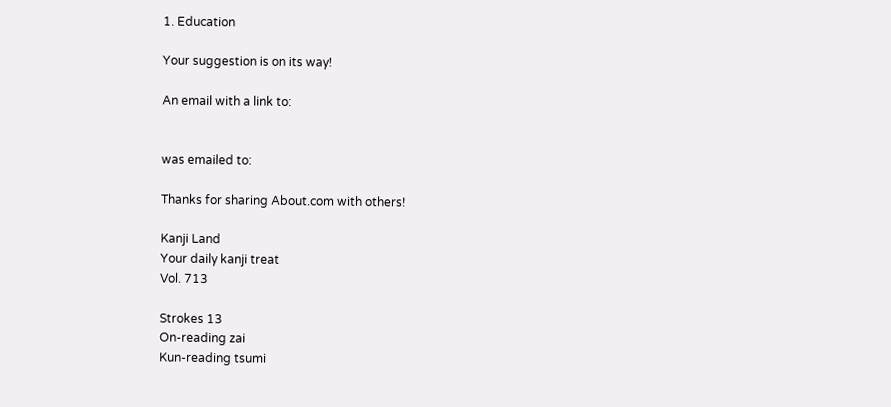1. Education

Your suggestion is on its way!

An email with a link to:


was emailed to:

Thanks for sharing About.com with others!

Kanji Land
Your daily kanji treat
Vol. 713

Strokes 13
On-reading zai
Kun-reading tsumi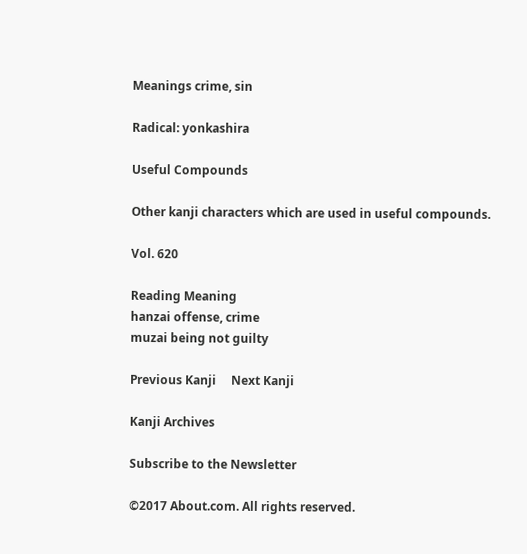Meanings crime, sin

Radical: yonkashira

Useful Compounds

Other kanji characters which are used in useful compounds.

Vol. 620

Reading Meaning
hanzai offense, crime
muzai being not guilty

Previous Kanji     Next Kanji

Kanji Archives

Subscribe to the Newsletter

©2017 About.com. All rights reserved.